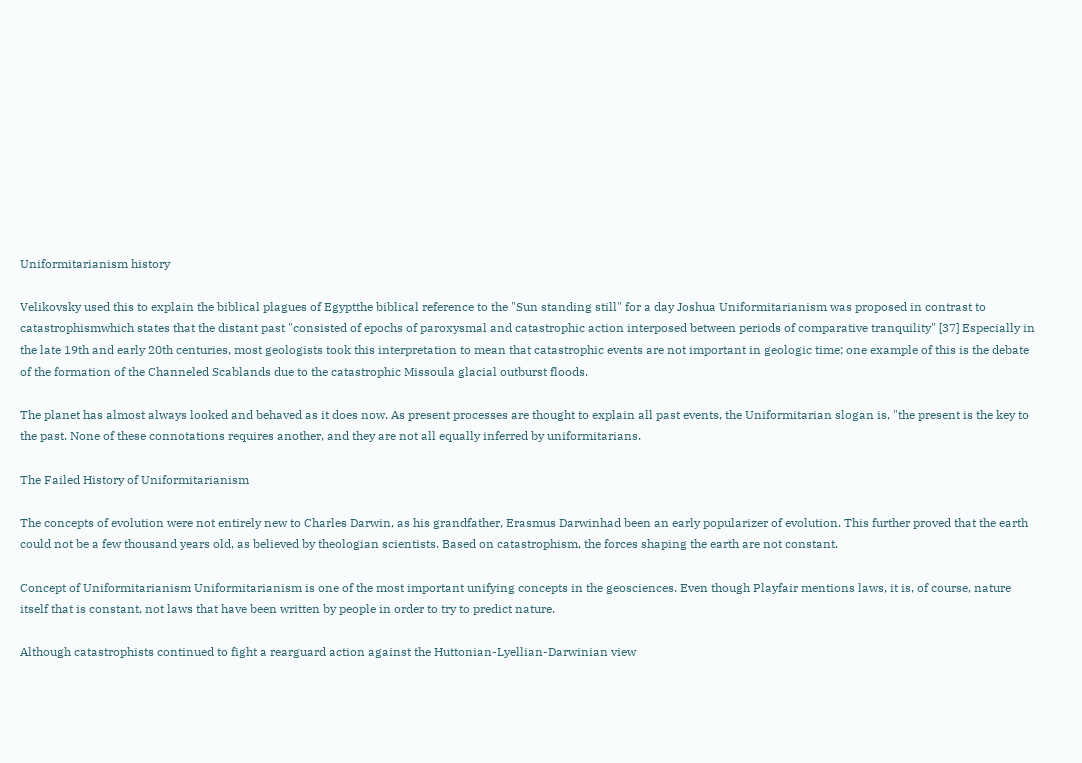Uniformitarianism history

Velikovsky used this to explain the biblical plagues of Egyptthe biblical reference to the "Sun standing still" for a day Joshua Uniformitarianism was proposed in contrast to catastrophismwhich states that the distant past "consisted of epochs of paroxysmal and catastrophic action interposed between periods of comparative tranquility" [37] Especially in the late 19th and early 20th centuries, most geologists took this interpretation to mean that catastrophic events are not important in geologic time; one example of this is the debate of the formation of the Channeled Scablands due to the catastrophic Missoula glacial outburst floods.

The planet has almost always looked and behaved as it does now. As present processes are thought to explain all past events, the Uniformitarian slogan is, "the present is the key to the past. None of these connotations requires another, and they are not all equally inferred by uniformitarians.

The Failed History of Uniformitarianism

The concepts of evolution were not entirely new to Charles Darwin, as his grandfather, Erasmus Darwinhad been an early popularizer of evolution. This further proved that the earth could not be a few thousand years old, as believed by theologian scientists. Based on catastrophism, the forces shaping the earth are not constant.

Concept of Uniformitarianism Uniformitarianism is one of the most important unifying concepts in the geosciences. Even though Playfair mentions laws, it is, of course, nature itself that is constant, not laws that have been written by people in order to try to predict nature.

Although catastrophists continued to fight a rearguard action against the Huttonian-Lyellian-Darwinian view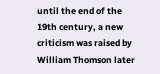until the end of the 19th century, a new criticism was raised by William Thomson later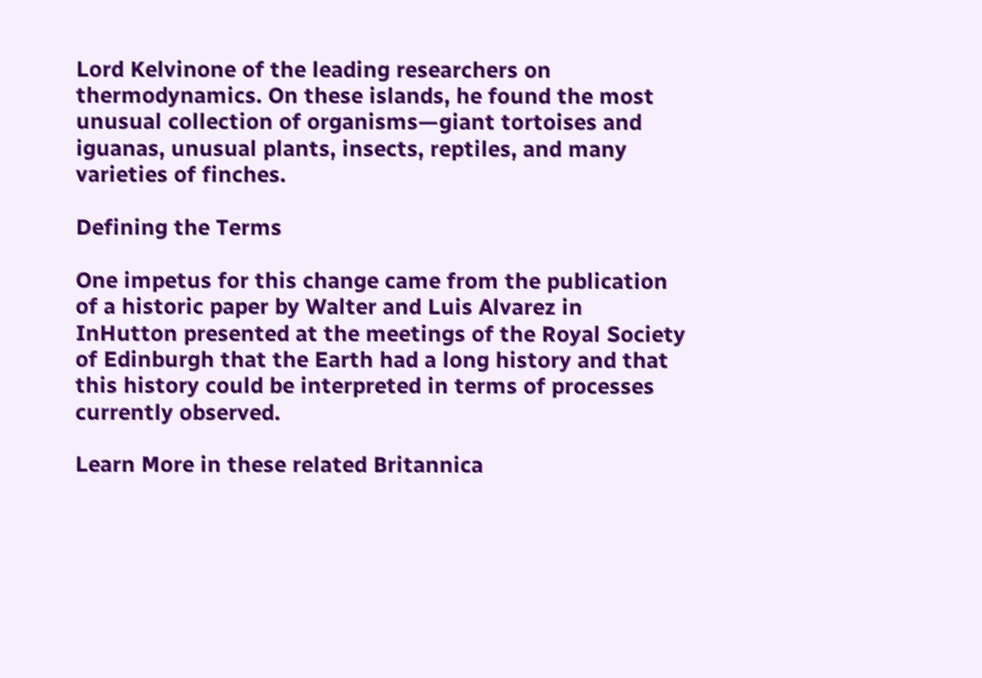Lord Kelvinone of the leading researchers on thermodynamics. On these islands, he found the most unusual collection of organisms—giant tortoises and iguanas, unusual plants, insects, reptiles, and many varieties of finches.

Defining the Terms

One impetus for this change came from the publication of a historic paper by Walter and Luis Alvarez in InHutton presented at the meetings of the Royal Society of Edinburgh that the Earth had a long history and that this history could be interpreted in terms of processes currently observed.

Learn More in these related Britannica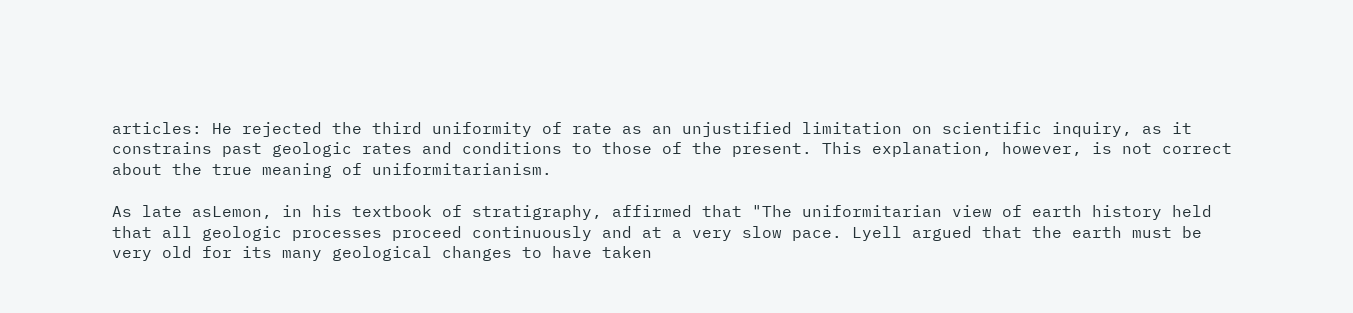articles: He rejected the third uniformity of rate as an unjustified limitation on scientific inquiry, as it constrains past geologic rates and conditions to those of the present. This explanation, however, is not correct about the true meaning of uniformitarianism.

As late asLemon, in his textbook of stratigraphy, affirmed that "The uniformitarian view of earth history held that all geologic processes proceed continuously and at a very slow pace. Lyell argued that the earth must be very old for its many geological changes to have taken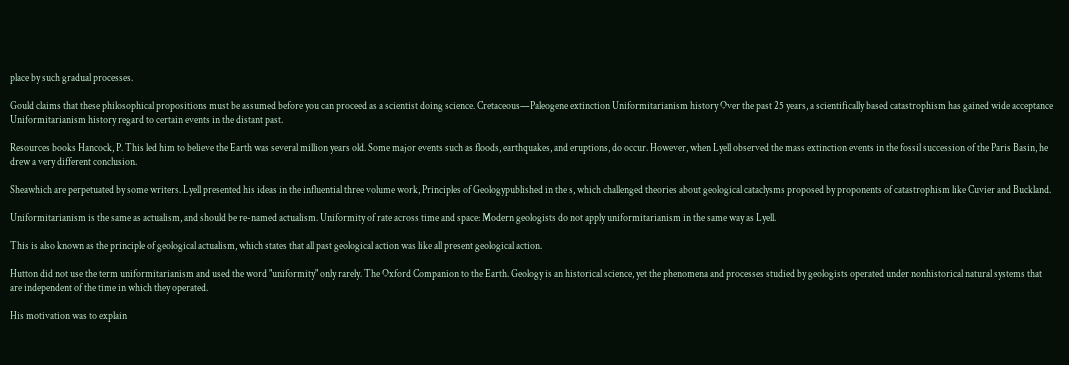place by such gradual processes.

Gould claims that these philosophical propositions must be assumed before you can proceed as a scientist doing science. Cretaceous—Paleogene extinction Uniformitarianism history Over the past 25 years, a scientifically based catastrophism has gained wide acceptance Uniformitarianism history regard to certain events in the distant past.

Resources books Hancock, P. This led him to believe the Earth was several million years old. Some major events such as floods, earthquakes, and eruptions, do occur. However, when Lyell observed the mass extinction events in the fossil succession of the Paris Basin, he drew a very different conclusion.

Sheawhich are perpetuated by some writers. Lyell presented his ideas in the influential three volume work, Principles of Geologypublished in the s, which challenged theories about geological cataclysms proposed by proponents of catastrophism like Cuvier and Buckland.

Uniformitarianism is the same as actualism, and should be re-named actualism. Uniformity of rate across time and space: Modern geologists do not apply uniformitarianism in the same way as Lyell.

This is also known as the principle of geological actualism, which states that all past geological action was like all present geological action.

Hutton did not use the term uniformitarianism and used the word "uniformity" only rarely. The Oxford Companion to the Earth. Geology is an historical science, yet the phenomena and processes studied by geologists operated under nonhistorical natural systems that are independent of the time in which they operated.

His motivation was to explain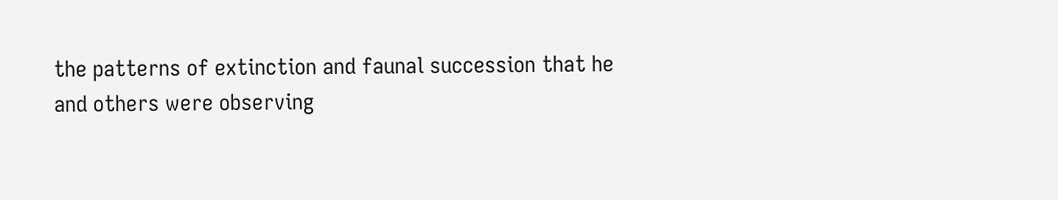the patterns of extinction and faunal succession that he and others were observing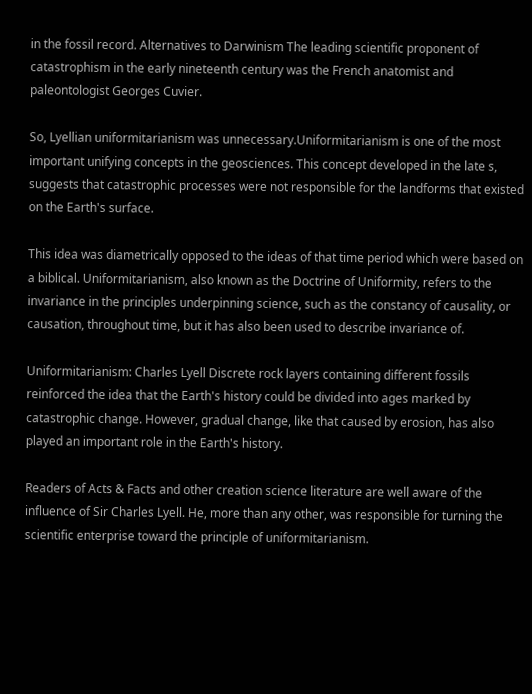in the fossil record. Alternatives to Darwinism The leading scientific proponent of catastrophism in the early nineteenth century was the French anatomist and paleontologist Georges Cuvier.

So, Lyellian uniformitarianism was unnecessary.Uniformitarianism is one of the most important unifying concepts in the geosciences. This concept developed in the late s, suggests that catastrophic processes were not responsible for the landforms that existed on the Earth's surface.

This idea was diametrically opposed to the ideas of that time period which were based on a biblical. Uniformitarianism, also known as the Doctrine of Uniformity, refers to the invariance in the principles underpinning science, such as the constancy of causality, or causation, throughout time, but it has also been used to describe invariance of.

Uniformitarianism: Charles Lyell Discrete rock layers containing different fossils reinforced the idea that the Earth's history could be divided into ages marked by catastrophic change. However, gradual change, like that caused by erosion, has also played an important role in the Earth's history.

Readers of Acts & Facts and other creation science literature are well aware of the influence of Sir Charles Lyell. He, more than any other, was responsible for turning the scientific enterprise toward the principle of uniformitarianism.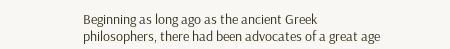Beginning as long ago as the ancient Greek philosophers, there had been advocates of a great age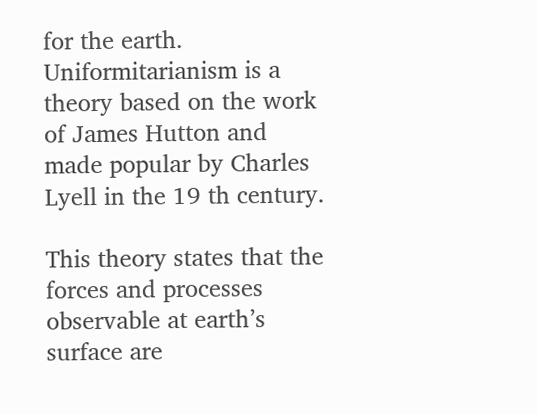for the earth. Uniformitarianism is a theory based on the work of James Hutton and made popular by Charles Lyell in the 19 th century.

This theory states that the forces and processes observable at earth’s surface are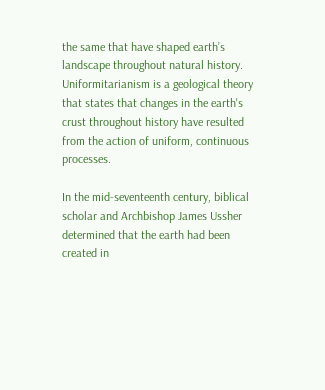the same that have shaped earth’s landscape throughout natural history. Uniformitarianism is a geological theory that states that changes in the earth's crust throughout history have resulted from the action of uniform, continuous processes.

In the mid-seventeenth century, biblical scholar and Archbishop James Ussher determined that the earth had been created in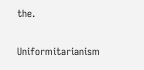the.

Uniformitarianism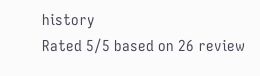history
Rated 5/5 based on 26 review